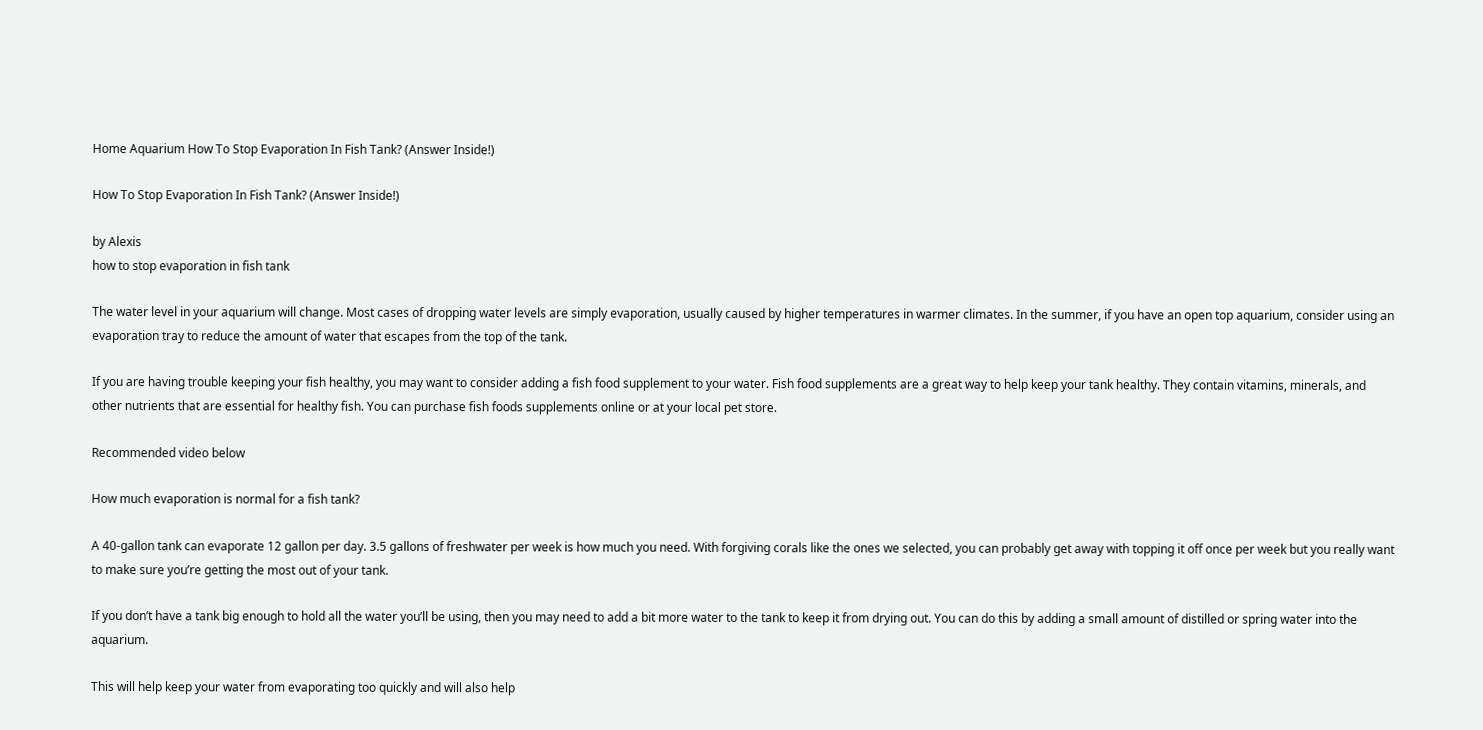Home Aquarium How To Stop Evaporation In Fish Tank? (Answer Inside!)

How To Stop Evaporation In Fish Tank? (Answer Inside!)

by Alexis
how to stop evaporation in fish tank

The water level in your aquarium will change. Most cases of dropping water levels are simply evaporation, usually caused by higher temperatures in warmer climates. In the summer, if you have an open top aquarium, consider using an evaporation tray to reduce the amount of water that escapes from the top of the tank.

If you are having trouble keeping your fish healthy, you may want to consider adding a fish food supplement to your water. Fish food supplements are a great way to help keep your tank healthy. They contain vitamins, minerals, and other nutrients that are essential for healthy fish. You can purchase fish foods supplements online or at your local pet store.

Recommended video below

How much evaporation is normal for a fish tank?

A 40-gallon tank can evaporate 12 gallon per day. 3.5 gallons of freshwater per week is how much you need. With forgiving corals like the ones we selected, you can probably get away with topping it off once per week but you really want to make sure you’re getting the most out of your tank.

If you don’t have a tank big enough to hold all the water you’ll be using, then you may need to add a bit more water to the tank to keep it from drying out. You can do this by adding a small amount of distilled or spring water into the aquarium.

This will help keep your water from evaporating too quickly and will also help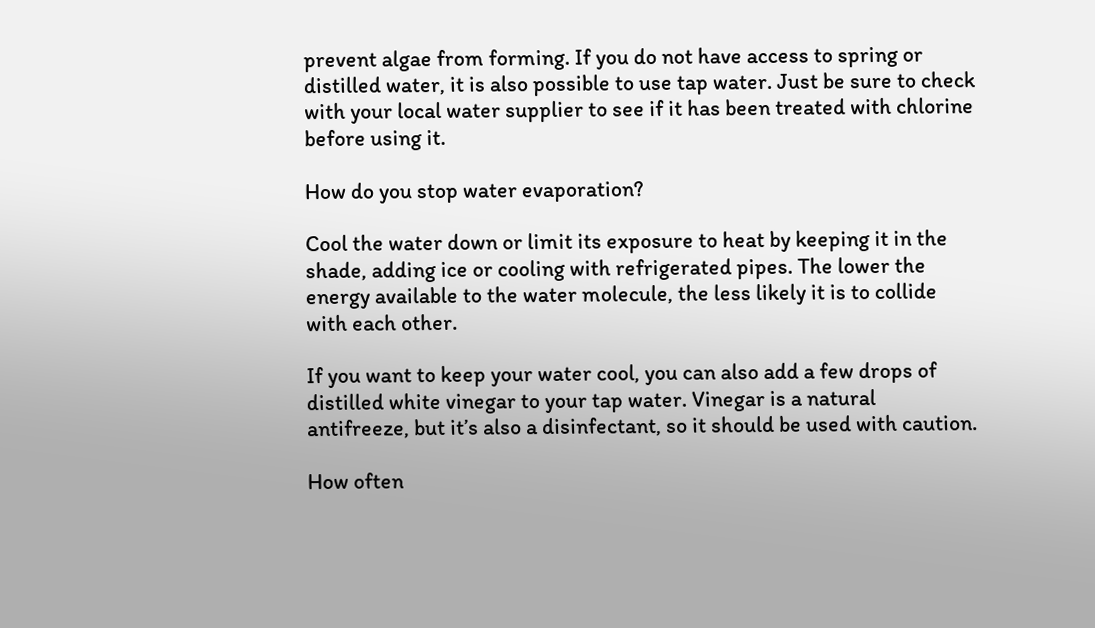prevent algae from forming. If you do not have access to spring or distilled water, it is also possible to use tap water. Just be sure to check with your local water supplier to see if it has been treated with chlorine before using it.

How do you stop water evaporation?

Cool the water down or limit its exposure to heat by keeping it in the shade, adding ice or cooling with refrigerated pipes. The lower the energy available to the water molecule, the less likely it is to collide with each other.

If you want to keep your water cool, you can also add a few drops of distilled white vinegar to your tap water. Vinegar is a natural antifreeze, but it’s also a disinfectant, so it should be used with caution.

How often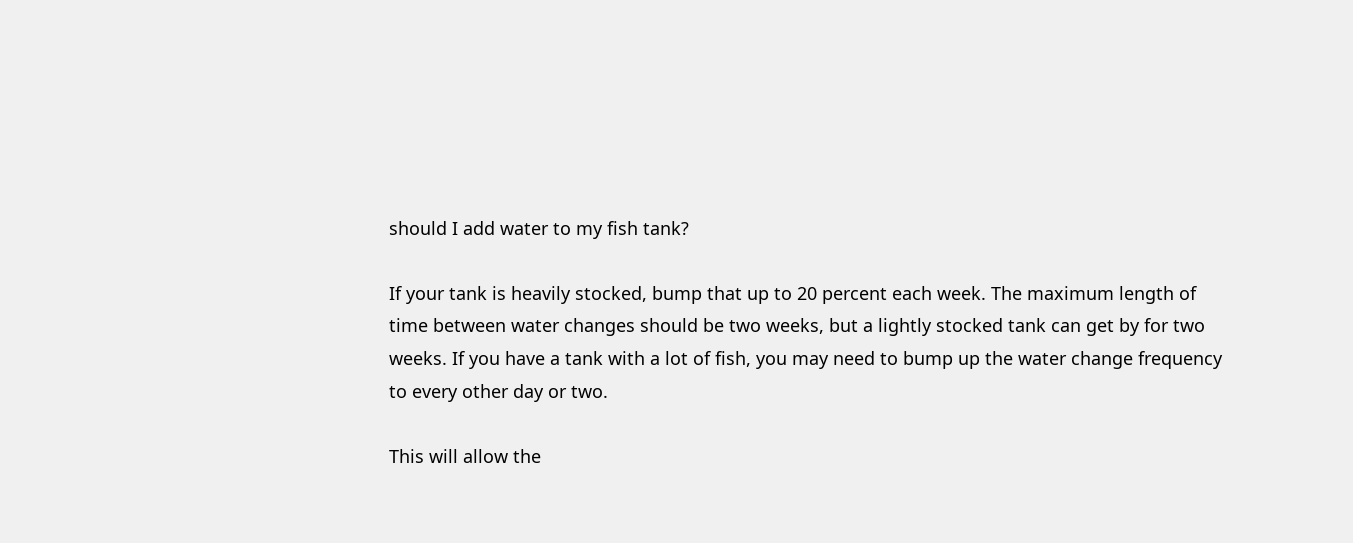should I add water to my fish tank?

If your tank is heavily stocked, bump that up to 20 percent each week. The maximum length of time between water changes should be two weeks, but a lightly stocked tank can get by for two weeks. If you have a tank with a lot of fish, you may need to bump up the water change frequency to every other day or two.

This will allow the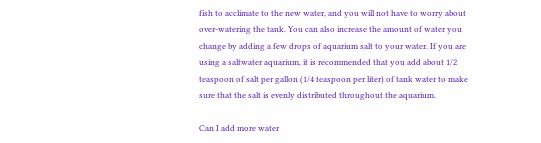fish to acclimate to the new water, and you will not have to worry about over-watering the tank. You can also increase the amount of water you change by adding a few drops of aquarium salt to your water. If you are using a saltwater aquarium, it is recommended that you add about 1/2 teaspoon of salt per gallon (1/4 teaspoon per liter) of tank water to make sure that the salt is evenly distributed throughout the aquarium.

Can I add more water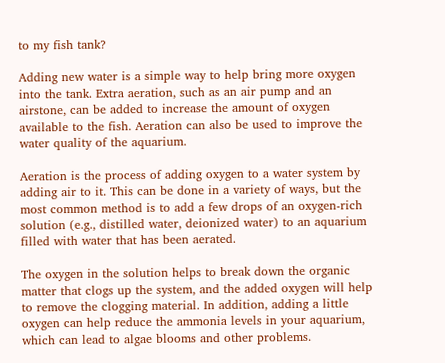to my fish tank?

Adding new water is a simple way to help bring more oxygen into the tank. Extra aeration, such as an air pump and an airstone, can be added to increase the amount of oxygen available to the fish. Aeration can also be used to improve the water quality of the aquarium.

Aeration is the process of adding oxygen to a water system by adding air to it. This can be done in a variety of ways, but the most common method is to add a few drops of an oxygen-rich solution (e.g., distilled water, deionized water) to an aquarium filled with water that has been aerated.

The oxygen in the solution helps to break down the organic matter that clogs up the system, and the added oxygen will help to remove the clogging material. In addition, adding a little oxygen can help reduce the ammonia levels in your aquarium, which can lead to algae blooms and other problems.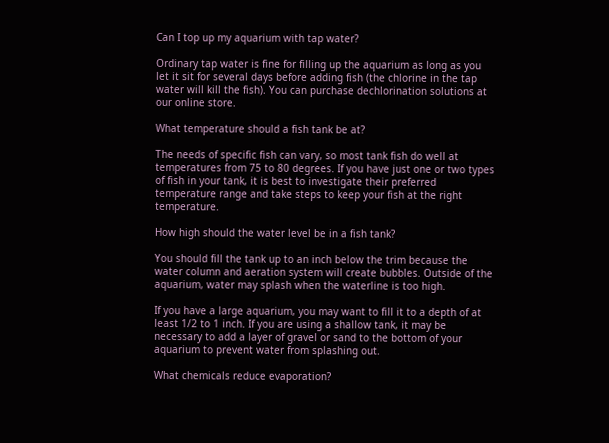Can I top up my aquarium with tap water?

Ordinary tap water is fine for filling up the aquarium as long as you let it sit for several days before adding fish (the chlorine in the tap water will kill the fish). You can purchase dechlorination solutions at our online store.

What temperature should a fish tank be at?

The needs of specific fish can vary, so most tank fish do well at temperatures from 75 to 80 degrees. If you have just one or two types of fish in your tank, it is best to investigate their preferred temperature range and take steps to keep your fish at the right temperature.

How high should the water level be in a fish tank?

You should fill the tank up to an inch below the trim because the water column and aeration system will create bubbles. Outside of the aquarium, water may splash when the waterline is too high.

If you have a large aquarium, you may want to fill it to a depth of at least 1/2 to 1 inch. If you are using a shallow tank, it may be necessary to add a layer of gravel or sand to the bottom of your aquarium to prevent water from splashing out.

What chemicals reduce evaporation?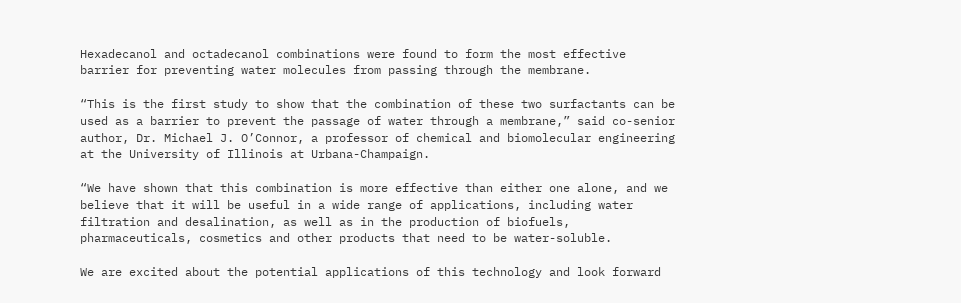Hexadecanol and octadecanol combinations were found to form the most effective barrier for preventing water molecules from passing through the membrane.

“This is the first study to show that the combination of these two surfactants can be used as a barrier to prevent the passage of water through a membrane,” said co-senior author, Dr. Michael J. O’Connor, a professor of chemical and biomolecular engineering at the University of Illinois at Urbana-Champaign.

“We have shown that this combination is more effective than either one alone, and we believe that it will be useful in a wide range of applications, including water filtration and desalination, as well as in the production of biofuels, pharmaceuticals, cosmetics and other products that need to be water-soluble.

We are excited about the potential applications of this technology and look forward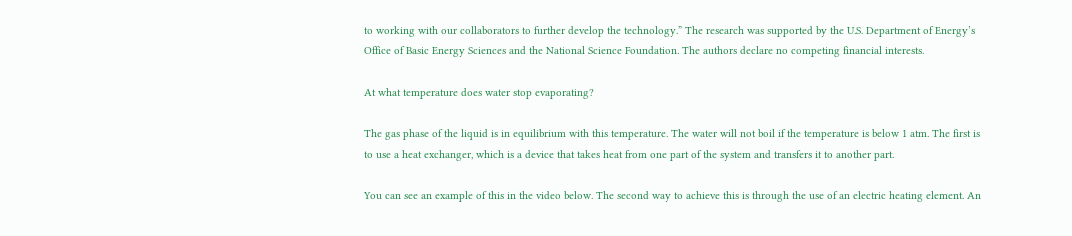to working with our collaborators to further develop the technology.” The research was supported by the U.S. Department of Energy’s Office of Basic Energy Sciences and the National Science Foundation. The authors declare no competing financial interests.

At what temperature does water stop evaporating?

The gas phase of the liquid is in equilibrium with this temperature. The water will not boil if the temperature is below 1 atm. The first is to use a heat exchanger, which is a device that takes heat from one part of the system and transfers it to another part.

You can see an example of this in the video below. The second way to achieve this is through the use of an electric heating element. An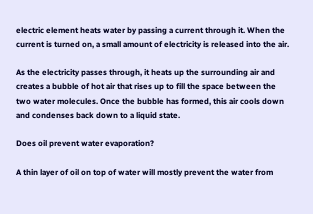electric element heats water by passing a current through it. When the current is turned on, a small amount of electricity is released into the air.

As the electricity passes through, it heats up the surrounding air and creates a bubble of hot air that rises up to fill the space between the two water molecules. Once the bubble has formed, this air cools down and condenses back down to a liquid state.

Does oil prevent water evaporation?

A thin layer of oil on top of water will mostly prevent the water from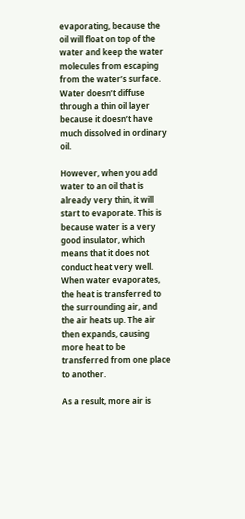evaporating, because the oil will float on top of the water and keep the water molecules from escaping from the water’s surface. Water doesn’t diffuse through a thin oil layer because it doesn’t have much dissolved in ordinary oil.

However, when you add water to an oil that is already very thin, it will start to evaporate. This is because water is a very good insulator, which means that it does not conduct heat very well. When water evaporates, the heat is transferred to the surrounding air, and the air heats up. The air then expands, causing more heat to be transferred from one place to another.

As a result, more air is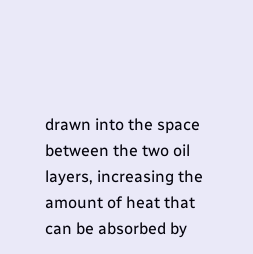drawn into the space between the two oil layers, increasing the amount of heat that can be absorbed by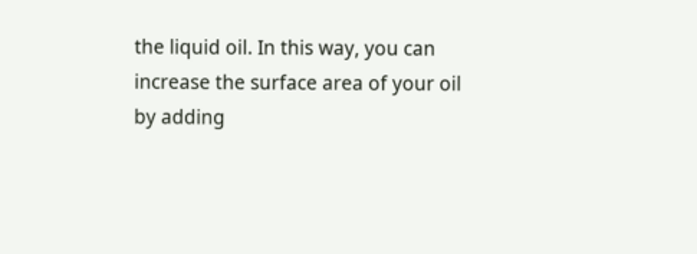the liquid oil. In this way, you can increase the surface area of your oil by adding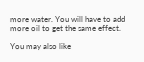more water. You will have to add more oil to get the same effect.

You may also like